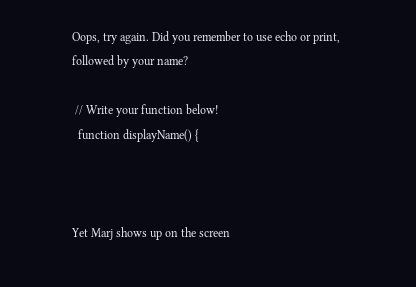Oops, try again. Did you remember to use echo or print, followed by your name?

 // Write your function below!
  function displayName() {



Yet Marj shows up on the screen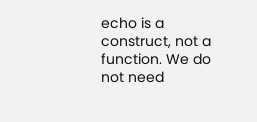echo is a construct, not a function. We do not need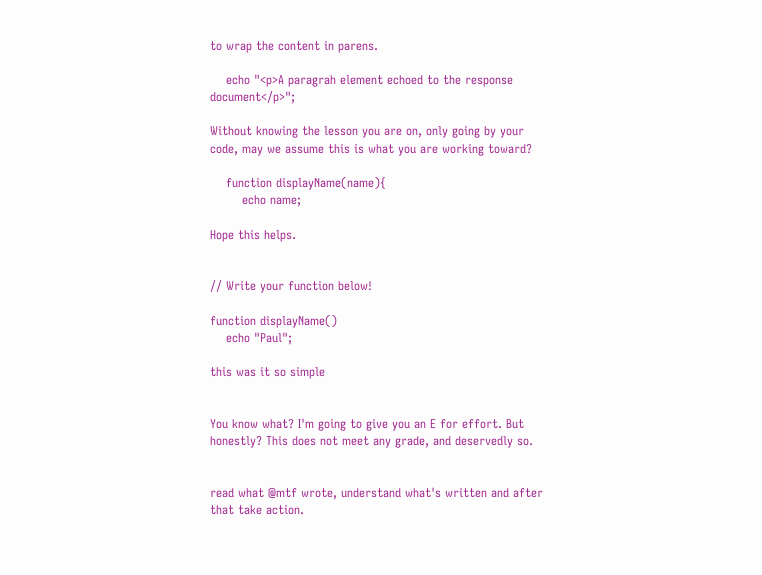to wrap the content in parens.

    echo "<p>A paragrah element echoed to the response document</p>";

Without knowing the lesson you are on, only going by your code, may we assume this is what you are working toward?

    function displayName(name){
        echo name;

Hope this helps.


// Write your function below!

function displayName()
    echo "Paul";

this was it so simple


You know what? I'm going to give you an E for effort. But honestly? This does not meet any grade, and deservedly so.


read what @mtf wrote, understand what's written and after that take action.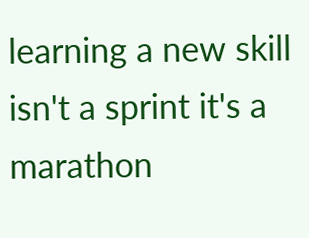learning a new skill isn't a sprint it's a marathon